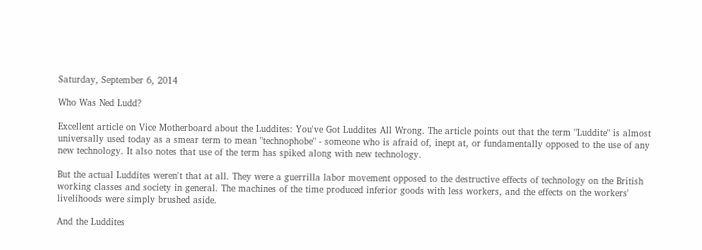Saturday, September 6, 2014

Who Was Ned Ludd?

Excellent article on Vice Motherboard about the Luddites: You've Got Luddites All Wrong. The article points out that the term "Luddite" is almost universally used today as a smear term to mean "technophobe" - someone who is afraid of, inept at, or fundamentally opposed to the use of any new technology. It also notes that use of the term has spiked along with new technology.

But the actual Luddites weren't that at all. They were a guerrilla labor movement opposed to the destructive effects of technology on the British working classes and society in general. The machines of the time produced inferior goods with less workers, and the effects on the workers' livelihoods were simply brushed aside.

And the Luddites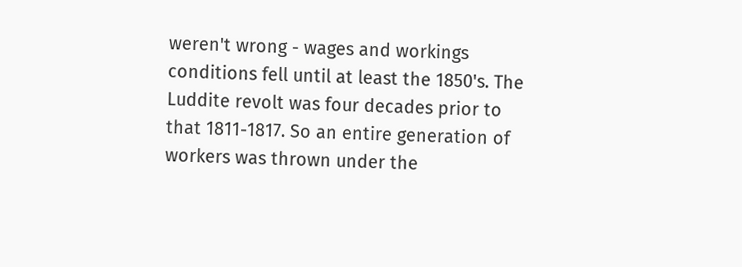weren't wrong - wages and workings conditions fell until at least the 1850's. The Luddite revolt was four decades prior to that 1811-1817. So an entire generation of workers was thrown under the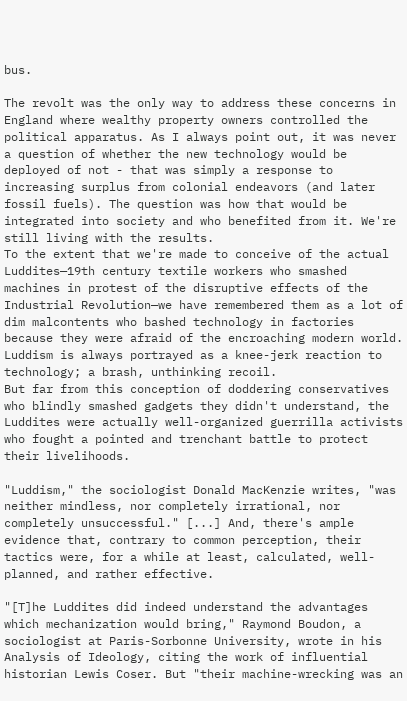bus.

The revolt was the only way to address these concerns in England where wealthy property owners controlled the political apparatus. As I always point out, it was never a question of whether the new technology would be deployed of not - that was simply a response to increasing surplus from colonial endeavors (and later fossil fuels). The question was how that would be integrated into society and who benefited from it. We're still living with the results.
To the extent that we're made to conceive of the actual Luddites—19th century textile workers who smashed machines in protest of the disruptive effects of the Industrial Revolution—we have remembered them as a lot of dim malcontents who bashed technology in factories because they were afraid of the encroaching modern world. Luddism is always portrayed as a knee-jerk reaction to technology; a brash, unthinking recoil.
But far from this conception of doddering conservatives who blindly smashed gadgets they didn't understand, the Luddites were actually well-organized guerrilla activists who fought a pointed and trenchant battle to protect their livelihoods.

"Luddism," the sociologist Donald MacKenzie writes, "was neither mindless, nor completely irrational, nor completely unsuccessful." [...] And, there's ample evidence that, contrary to common perception, their tactics were, for a while at least, calculated, well-planned, and rather effective.

"[T]he Luddites did indeed understand the advantages which mechanization would bring," Raymond Boudon, a sociologist at Paris-Sorbonne University, wrote in his Analysis of Ideology, citing the work of influential historian Lewis Coser. But "their machine-wrecking was an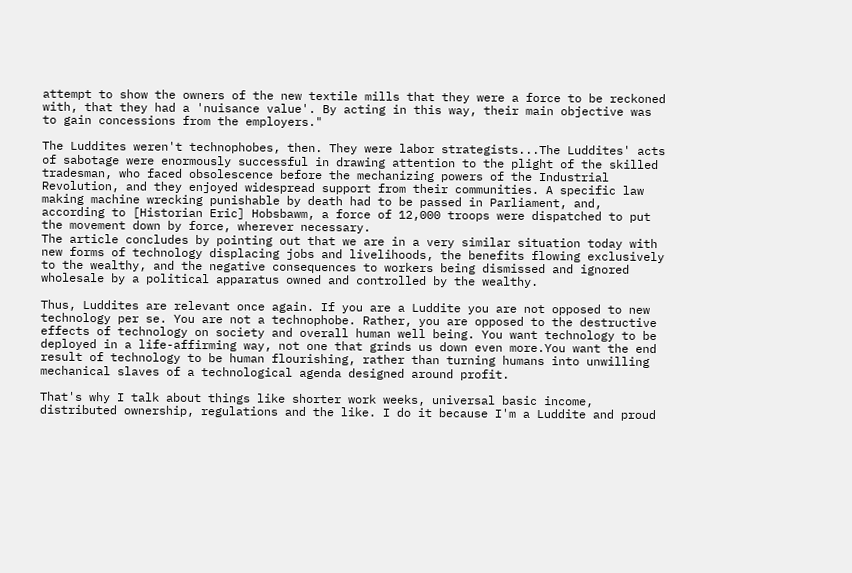attempt to show the owners of the new textile mills that they were a force to be reckoned with, that they had a 'nuisance value'. By acting in this way, their main objective was to gain concessions from the employers."

The Luddites weren't technophobes, then. They were labor strategists...The Luddites' acts of sabotage were enormously successful in drawing attention to the plight of the skilled tradesman, who faced obsolescence before the mechanizing powers of the Industrial Revolution, and they enjoyed widespread support from their communities. A specific law making machine wrecking punishable by death had to be passed in Parliament, and, according to [Historian Eric] Hobsbawm, a force of 12,000 troops were dispatched to put the movement down by force, wherever necessary.
The article concludes by pointing out that we are in a very similar situation today with new forms of technology displacing jobs and livelihoods, the benefits flowing exclusively to the wealthy, and the negative consequences to workers being dismissed and ignored wholesale by a political apparatus owned and controlled by the wealthy.

Thus, Luddites are relevant once again. If you are a Luddite you are not opposed to new technology per se. You are not a technophobe. Rather, you are opposed to the destructive effects of technology on society and overall human well being. You want technology to be deployed in a life-affirming way, not one that grinds us down even more.You want the end result of technology to be human flourishing, rather than turning humans into unwilling mechanical slaves of a technological agenda designed around profit.

That's why I talk about things like shorter work weeks, universal basic income, distributed ownership, regulations and the like. I do it because I'm a Luddite and proud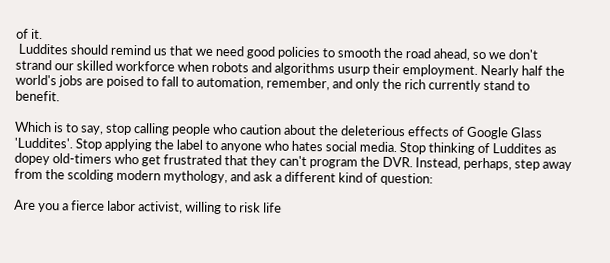of it.
 Luddites should remind us that we need good policies to smooth the road ahead, so we don't strand our skilled workforce when robots and algorithms usurp their employment. Nearly half the world's jobs are poised to fall to automation, remember, and only the rich currently stand to benefit.

Which is to say, stop calling people who caution about the deleterious effects of Google Glass 'Luddites'. Stop applying the label to anyone who hates social media. Stop thinking of Luddites as dopey old-timers who get frustrated that they can't program the DVR. Instead, perhaps, step away from the scolding modern mythology, and ask a different kind of question:

Are you a fierce labor activist, willing to risk life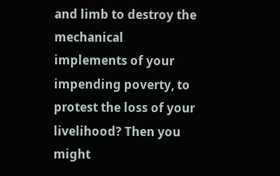and limb to destroy the mechanical implements of your impending poverty, to protest the loss of your livelihood? Then you might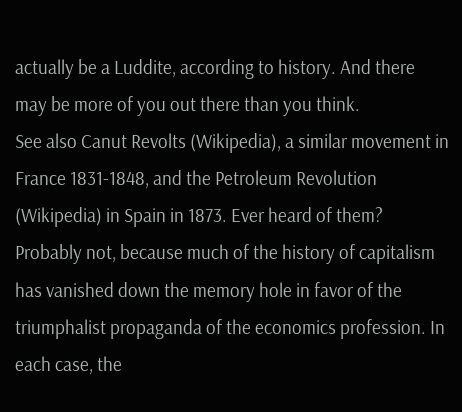actually be a Luddite, according to history. And there may be more of you out there than you think.
See also Canut Revolts (Wikipedia), a similar movement in France 1831-1848, and the Petroleum Revolution (Wikipedia) in Spain in 1873. Ever heard of them? Probably not, because much of the history of capitalism has vanished down the memory hole in favor of the triumphalist propaganda of the economics profession. In each case, the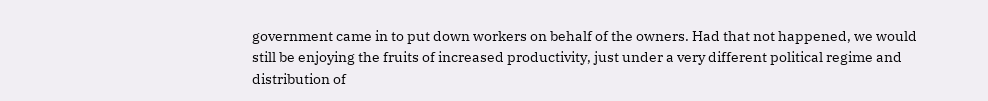government came in to put down workers on behalf of the owners. Had that not happened, we would still be enjoying the fruits of increased productivity, just under a very different political regime and distribution of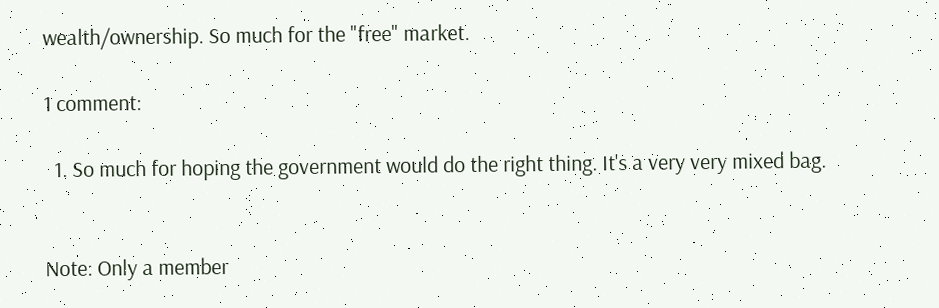wealth/ownership. So much for the "free" market.

1 comment:

  1. So much for hoping the government would do the right thing. It's a very very mixed bag.


Note: Only a member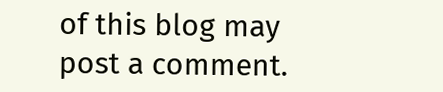of this blog may post a comment.